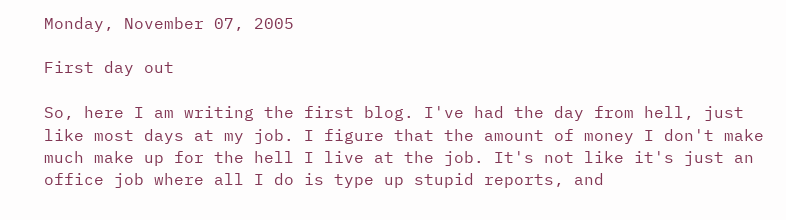Monday, November 07, 2005

First day out

So, here I am writing the first blog. I've had the day from hell, just like most days at my job. I figure that the amount of money I don't make much make up for the hell I live at the job. It's not like it's just an office job where all I do is type up stupid reports, and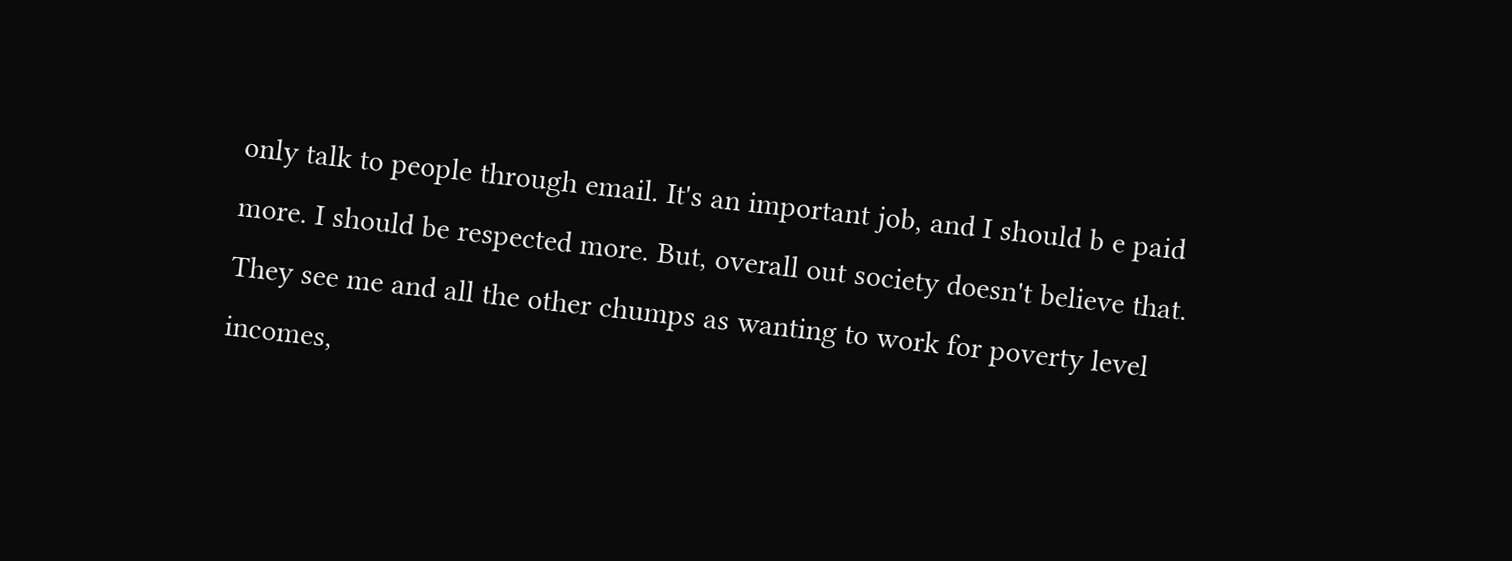only talk to people through email. It's an important job, and I should b e paid more. I should be respected more. But, overall out society doesn't believe that. They see me and all the other chumps as wanting to work for poverty level incomes,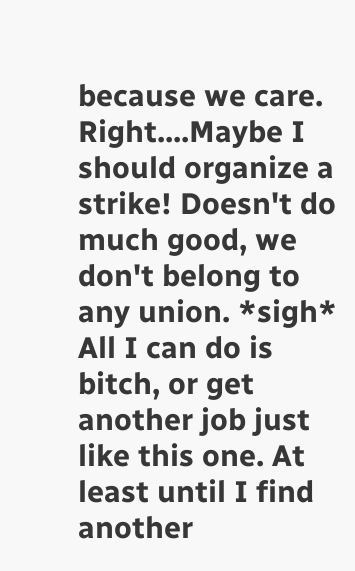because we care. Right....Maybe I should organize a strike! Doesn't do much good, we don't belong to any union. *sigh* All I can do is bitch, or get another job just like this one. At least until I find another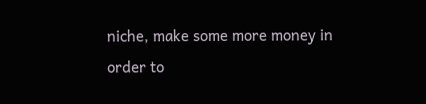niche, make some more money in order to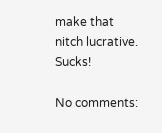make that nitch lucrative. Sucks!

No comments: